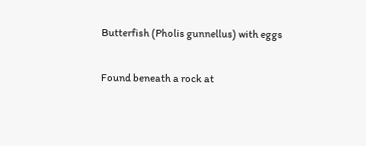Butterfish (Pholis gunnellus) with eggs

Found beneath a rock at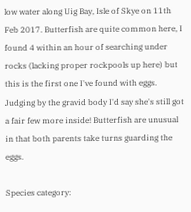low water along Uig Bay, Isle of Skye on 11th Feb 2017. Butterfish are quite common here, I found 4 within an hour of searching under rocks (lacking proper rockpools up here) but this is the first one I've found with eggs. Judging by the gravid body I'd say she's still got a fair few more inside! Butterfish are unusual in that both parents take turns guarding the eggs.

Species category: